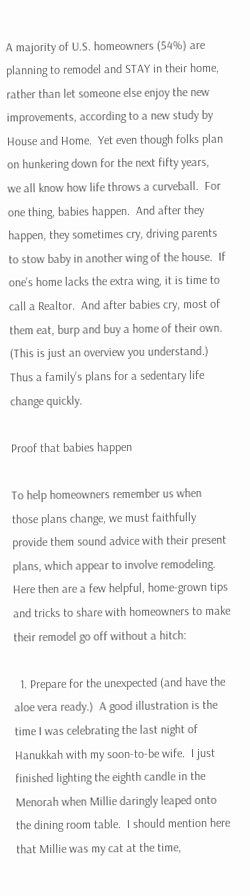A majority of U.S. homeowners (54%) are planning to remodel and STAY in their home, rather than let someone else enjoy the new improvements, according to a new study by House and Home.  Yet even though folks plan on hunkering down for the next fifty years, we all know how life throws a curveball.  For one thing, babies happen.  And after they happen, they sometimes cry, driving parents to stow baby in another wing of the house.  If one’s home lacks the extra wing, it is time to call a Realtor.  And after babies cry, most of them eat, burp and buy a home of their own.  (This is just an overview you understand.) Thus a family’s plans for a sedentary life change quickly.

Proof that babies happen

To help homeowners remember us when those plans change, we must faithfully provide them sound advice with their present plans, which appear to involve remodeling.  Here then are a few helpful, home-grown tips and tricks to share with homeowners to make their remodel go off without a hitch:

  1. Prepare for the unexpected (and have the aloe vera ready.)  A good illustration is the time I was celebrating the last night of Hanukkah with my soon-to-be wife.  I just finished lighting the eighth candle in the Menorah when Millie daringly leaped onto the dining room table.  I should mention here that Millie was my cat at the time,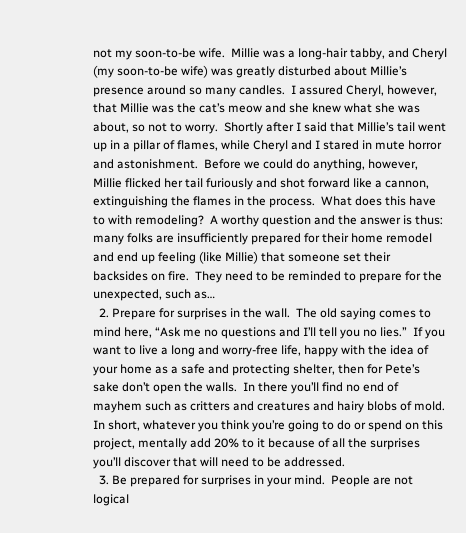not my soon-to-be wife.  Millie was a long-hair tabby, and Cheryl (my soon-to-be wife) was greatly disturbed about Millie’s presence around so many candles.  I assured Cheryl, however, that Millie was the cat’s meow and she knew what she was about, so not to worry.  Shortly after I said that Millie’s tail went up in a pillar of flames, while Cheryl and I stared in mute horror and astonishment.  Before we could do anything, however, Millie flicked her tail furiously and shot forward like a cannon, extinguishing the flames in the process.  What does this have to with remodeling?  A worthy question and the answer is thus: many folks are insufficiently prepared for their home remodel and end up feeling (like Millie) that someone set their backsides on fire.  They need to be reminded to prepare for the unexpected, such as…
  2. Prepare for surprises in the wall.  The old saying comes to mind here, “Ask me no questions and I’ll tell you no lies.”  If you want to live a long and worry-free life, happy with the idea of your home as a safe and protecting shelter, then for Pete’s sake don’t open the walls.  In there you’ll find no end of mayhem such as critters and creatures and hairy blobs of mold.  In short, whatever you think you’re going to do or spend on this project, mentally add 20% to it because of all the surprises you’ll discover that will need to be addressed.
  3. Be prepared for surprises in your mind.  People are not logical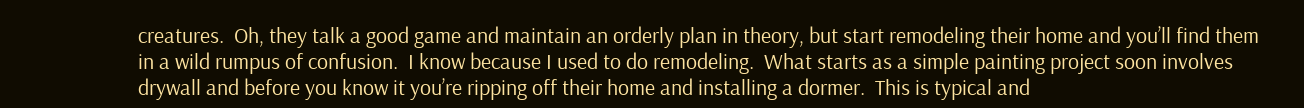creatures.  Oh, they talk a good game and maintain an orderly plan in theory, but start remodeling their home and you’ll find them in a wild rumpus of confusion.  I know because I used to do remodeling.  What starts as a simple painting project soon involves drywall and before you know it you’re ripping off their home and installing a dormer.  This is typical and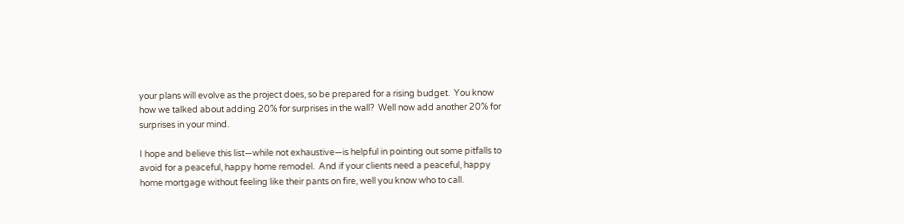your plans will evolve as the project does, so be prepared for a rising budget.  You know how we talked about adding 20% for surprises in the wall?  Well now add another 20% for surprises in your mind.

I hope and believe this list—while not exhaustive—is helpful in pointing out some pitfalls to avoid for a peaceful, happy home remodel.  And if your clients need a peaceful, happy home mortgage without feeling like their pants on fire, well you know who to call.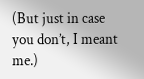(But just in case you don’t, I meant me.)